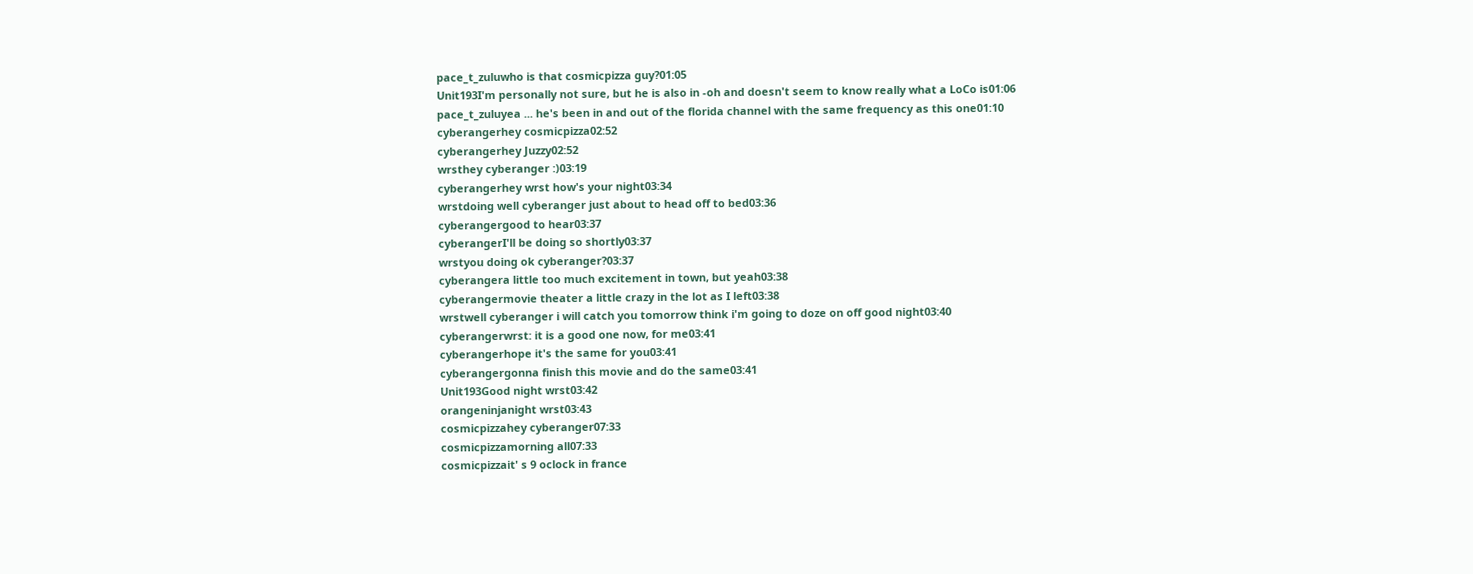pace_t_zuluwho is that cosmicpizza guy?01:05
Unit193I'm personally not sure, but he is also in -oh and doesn't seem to know really what a LoCo is01:06
pace_t_zuluyea ... he's been in and out of the florida channel with the same frequency as this one01:10
cyberangerhey cosmicpizza02:52
cyberangerhey Juzzy02:52
wrsthey cyberanger :)03:19
cyberangerhey wrst how's your night03:34
wrstdoing well cyberanger just about to head off to bed03:36
cyberangergood to hear03:37
cyberangerI'll be doing so shortly03:37
wrstyou doing ok cyberanger?03:37
cyberangera little too much excitement in town, but yeah03:38
cyberangermovie theater a little crazy in the lot as I left03:38
wrstwell cyberanger i will catch you tomorrow think i'm going to doze on off good night03:40
cyberangerwrst: it is a good one now, for me03:41
cyberangerhope it's the same for you03:41
cyberangergonna finish this movie and do the same03:41
Unit193Good night wrst03:42
orangeninjanight wrst03:43
cosmicpizzahey cyberanger07:33
cosmicpizzamorning all07:33
cosmicpizzait' s 9 oclock in france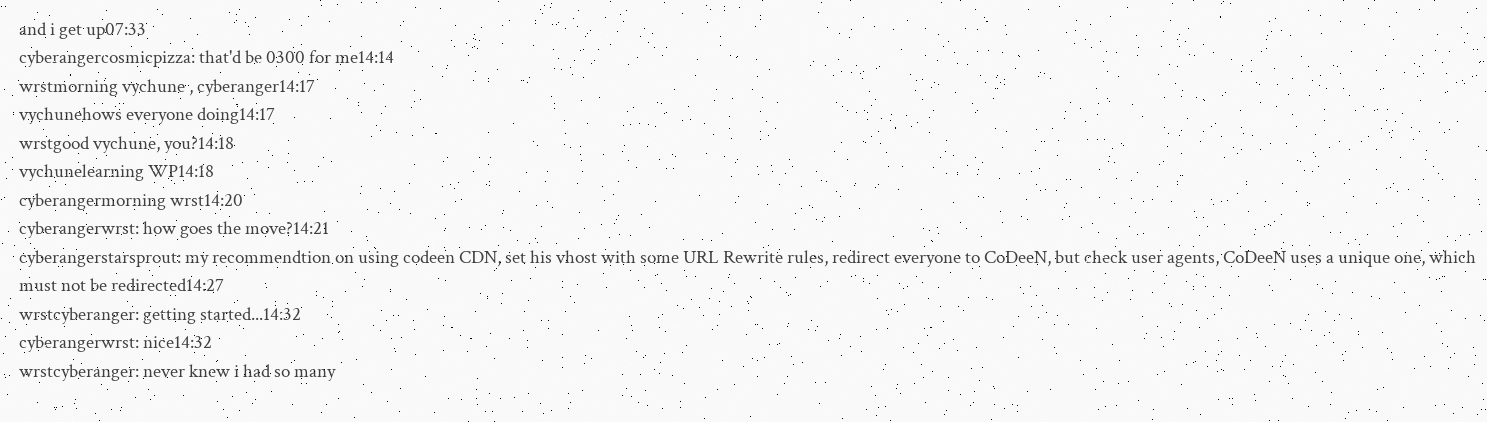and i get up07:33
cyberangercosmicpizza: that'd be 0300 for me14:14
wrstmorning vychune , cyberanger14:17
vychunehows everyone doing14:17
wrstgood vychune, you?14:18
vychunelearning WP14:18
cyberangermorning wrst14:20
cyberangerwrst: how goes the move?14:21
cyberangerstarsprout: my recommendtion on using codeen CDN, set his vhost with some URL Rewrite rules, redirect everyone to CoDeeN, but check user agents, CoDeeN uses a unique one, which must not be redirected14:27
wrstcyberanger: getting started...14:32
cyberangerwrst: nice14:32
wrstcyberanger: never knew i had so many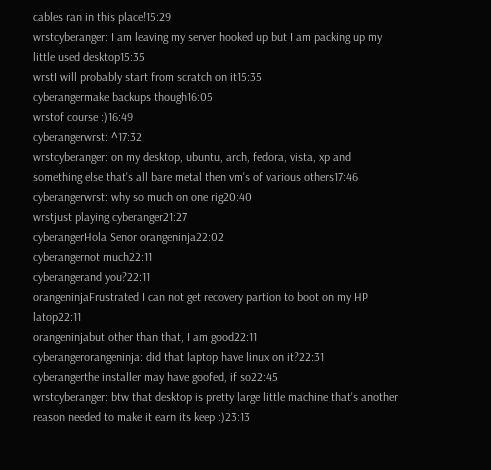cables ran in this place!15:29
wrstcyberanger: I am leaving my server hooked up but I am packing up my little used desktop15:35
wrstI will probably start from scratch on it15:35
cyberangermake backups though16:05
wrstof course :)16:49
cyberangerwrst: ^17:32
wrstcyberanger: on my desktop, ubuntu, arch, fedora, vista, xp and something else that's all bare metal then vm's of various others17:46
cyberangerwrst: why so much on one rig20:40
wrstjust playing cyberanger21:27
cyberangerHola Senor orangeninja22:02
cyberangernot much22:11
cyberangerand you?22:11
orangeninjaFrustrated I can not get recovery partion to boot on my HP latop22:11
orangeninjabut other than that, I am good22:11
cyberangerorangeninja: did that laptop have linux on it?22:31
cyberangerthe installer may have goofed, if so22:45
wrstcyberanger: btw that desktop is pretty large little machine that's another reason needed to make it earn its keep :)23:13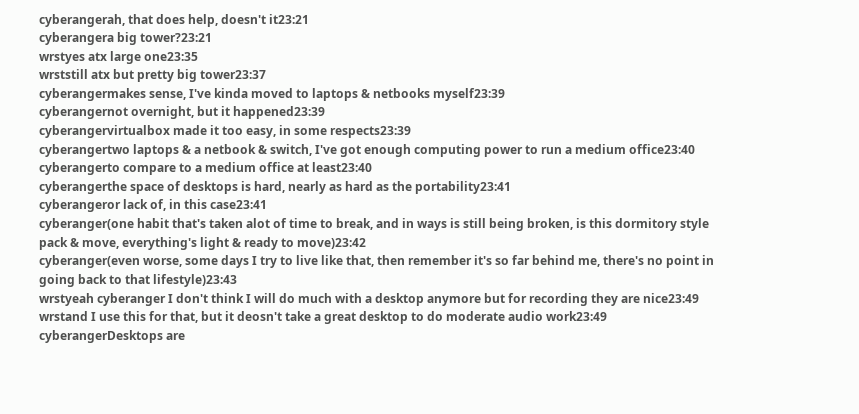cyberangerah, that does help, doesn't it23:21
cyberangera big tower?23:21
wrstyes atx large one23:35
wrststill atx but pretty big tower23:37
cyberangermakes sense, I've kinda moved to laptops & netbooks myself23:39
cyberangernot overnight, but it happened23:39
cyberangervirtualbox made it too easy, in some respects23:39
cyberangertwo laptops & a netbook & switch, I've got enough computing power to run a medium office23:40
cyberangerto compare to a medium office at least23:40
cyberangerthe space of desktops is hard, nearly as hard as the portability23:41
cyberangeror lack of, in this case23:41
cyberanger(one habit that's taken alot of time to break, and in ways is still being broken, is this dormitory style pack & move, everything's light & ready to move)23:42
cyberanger(even worse, some days I try to live like that, then remember it's so far behind me, there's no point in going back to that lifestyle)23:43
wrstyeah cyberanger I don't think I will do much with a desktop anymore but for recording they are nice23:49
wrstand I use this for that, but it deosn't take a great desktop to do moderate audio work23:49
cyberangerDesktops are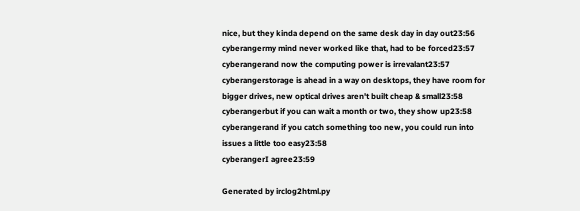nice, but they kinda depend on the same desk day in day out23:56
cyberangermy mind never worked like that, had to be forced23:57
cyberangerand now the computing power is irrevalant23:57
cyberangerstorage is ahead in a way on desktops, they have room for bigger drives, new optical drives aren't built cheap & small23:58
cyberangerbut if you can wait a month or two, they show up23:58
cyberangerand if you catch something too new, you could run into issues a little too easy23:58
cyberangerI agree23:59

Generated by irclog2html.py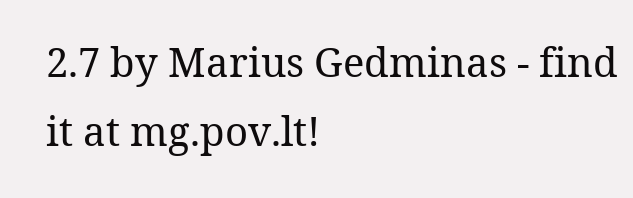2.7 by Marius Gedminas - find it at mg.pov.lt!